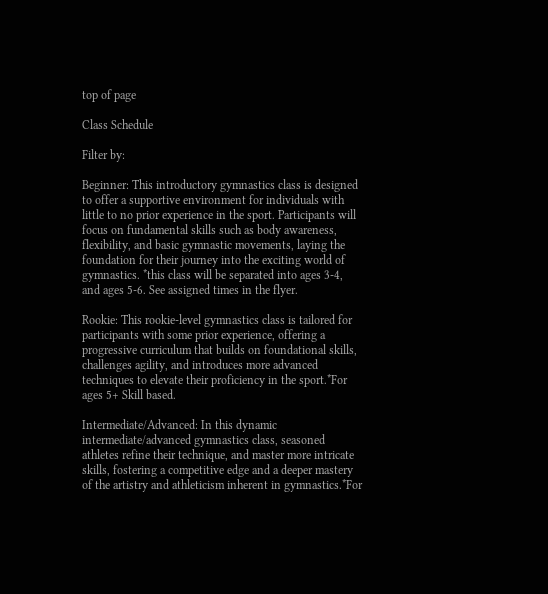top of page

Class Schedule

Filter by:

Beginner: This introductory gymnastics class is designed to offer a supportive environment for individuals with little to no prior experience in the sport. Participants will focus on fundamental skills such as body awareness, flexibility, and basic gymnastic movements, laying the foundation for their journey into the exciting world of gymnastics. *this class will be separated into ages 3-4, and ages 5-6. See assigned times in the flyer.

Rookie: This rookie-level gymnastics class is tailored for participants with some prior experience, offering a progressive curriculum that builds on foundational skills, challenges agility, and introduces more advanced techniques to elevate their proficiency in the sport.*For ages 5+ Skill based.

Intermediate/Advanced: In this dynamic intermediate/advanced gymnastics class, seasoned athletes refine their technique, and master more intricate skills, fostering a competitive edge and a deeper mastery of the artistry and athleticism inherent in gymnastics.*For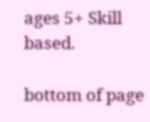ages 5+ Skill based.

bottom of page